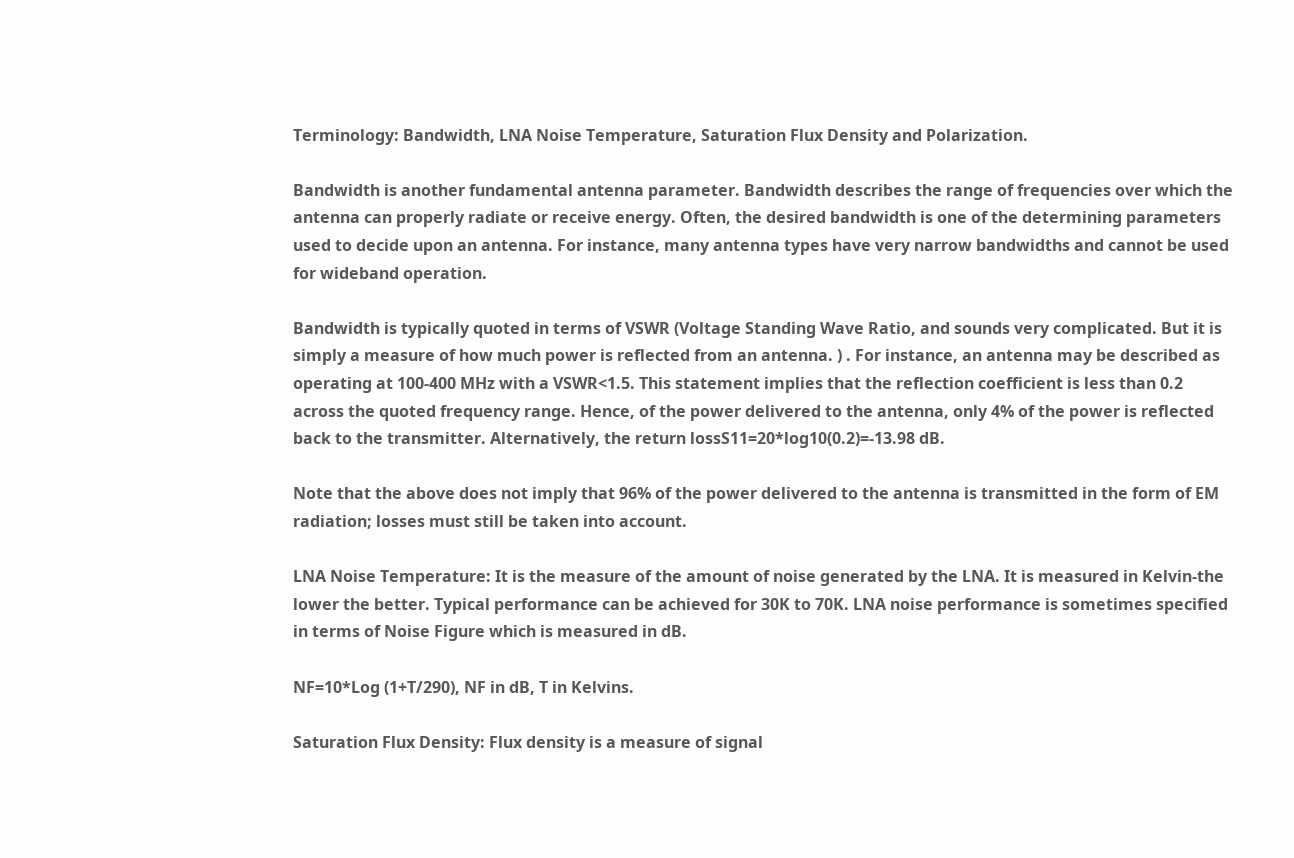Terminology: Bandwidth, LNA Noise Temperature, Saturation Flux Density and Polarization.

Bandwidth is another fundamental antenna parameter. Bandwidth describes the range of frequencies over which the antenna can properly radiate or receive energy. Often, the desired bandwidth is one of the determining parameters used to decide upon an antenna. For instance, many antenna types have very narrow bandwidths and cannot be used for wideband operation.

Bandwidth is typically quoted in terms of VSWR (Voltage Standing Wave Ratio, and sounds very complicated. But it is simply a measure of how much power is reflected from an antenna. ) . For instance, an antenna may be described as operating at 100-400 MHz with a VSWR<1.5. This statement implies that the reflection coefficient is less than 0.2 across the quoted frequency range. Hence, of the power delivered to the antenna, only 4% of the power is reflected back to the transmitter. Alternatively, the return lossS11=20*log10(0.2)=-13.98 dB.

Note that the above does not imply that 96% of the power delivered to the antenna is transmitted in the form of EM radiation; losses must still be taken into account.

LNA Noise Temperature: It is the measure of the amount of noise generated by the LNA. It is measured in Kelvin-the lower the better. Typical performance can be achieved for 30K to 70K. LNA noise performance is sometimes specified in terms of Noise Figure which is measured in dB.

NF=10*Log (1+T/290), NF in dB, T in Kelvins.

Saturation Flux Density: Flux density is a measure of signal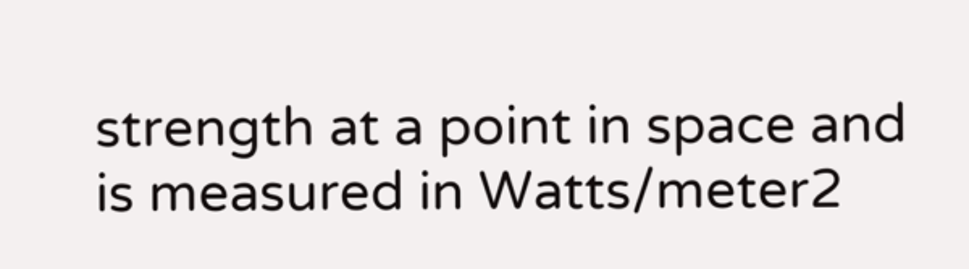strength at a point in space and is measured in Watts/meter2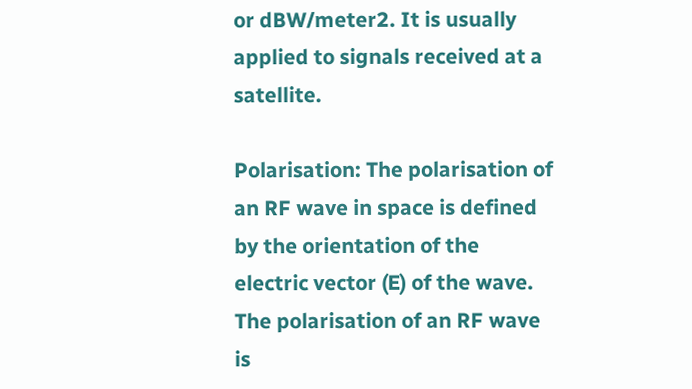or dBW/meter2. It is usually applied to signals received at a satellite.

Polarisation: The polarisation of an RF wave in space is defined by the orientation of the electric vector (E) of the wave. The polarisation of an RF wave is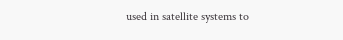used in satellite systems to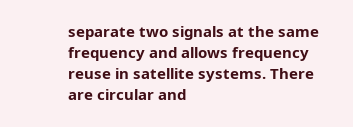separate two signals at the same frequency and allows frequency reuse in satellite systems. There are circular and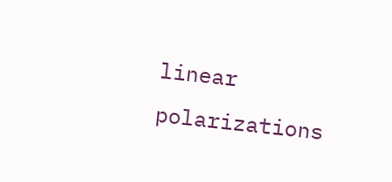linear polarizations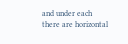and under each there are horizontal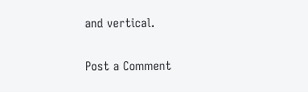and vertical.


Post a Comment